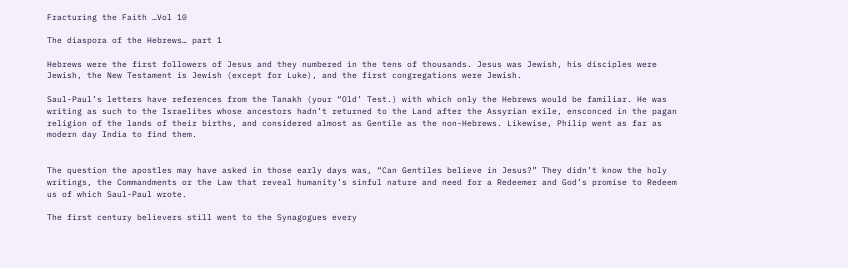Fracturing the Faith …Vol 10

The diaspora of the Hebrews… part 1

Hebrews were the first followers of Jesus and they numbered in the tens of thousands. Jesus was Jewish, his disciples were Jewish, the New Testament is Jewish (except for Luke), and the first congregations were Jewish.

Saul-Paul’s letters have references from the Tanakh (your “Old’ Test.) with which only the Hebrews would be familiar. He was writing as such to the Israelites whose ancestors hadn’t returned to the Land after the Assyrian exile, ensconced in the pagan religion of the lands of their births, and considered almost as Gentile as the non-Hebrews. Likewise, Philip went as far as modern day India to find them.


The question the apostles may have asked in those early days was, “Can Gentiles believe in Jesus?” They didn’t know the holy writings, the Commandments or the Law that reveal humanity’s sinful nature and need for a Redeemer and God’s promise to Redeem us of which Saul-Paul wrote.

The first century believers still went to the Synagogues every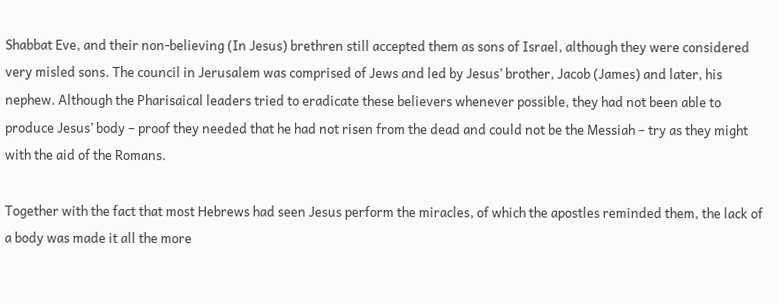Shabbat Eve, and their non-believing (In Jesus) brethren still accepted them as sons of Israel, although they were considered very misled sons. The council in Jerusalem was comprised of Jews and led by Jesus’ brother, Jacob (James) and later, his nephew. Although the Pharisaical leaders tried to eradicate these believers whenever possible, they had not been able to produce Jesus’ body – proof they needed that he had not risen from the dead and could not be the Messiah – try as they might with the aid of the Romans.

Together with the fact that most Hebrews had seen Jesus perform the miracles, of which the apostles reminded them, the lack of a body was made it all the more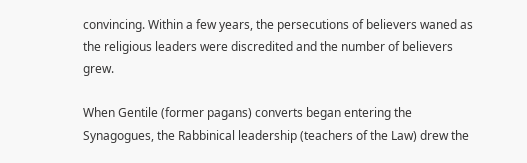convincing. Within a few years, the persecutions of believers waned as the religious leaders were discredited and the number of believers grew.

When Gentile (former pagans) converts began entering the Synagogues, the Rabbinical leadership (teachers of the Law) drew the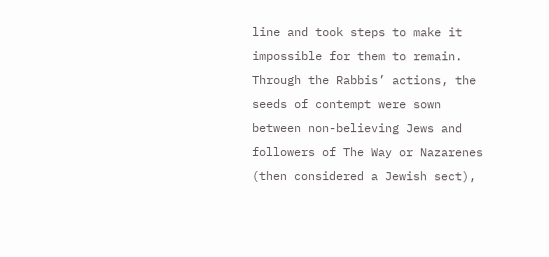line and took steps to make it impossible for them to remain. Through the Rabbis’ actions, the seeds of contempt were sown between non-believing Jews and followers of The Way or Nazarenes (then considered a Jewish sect),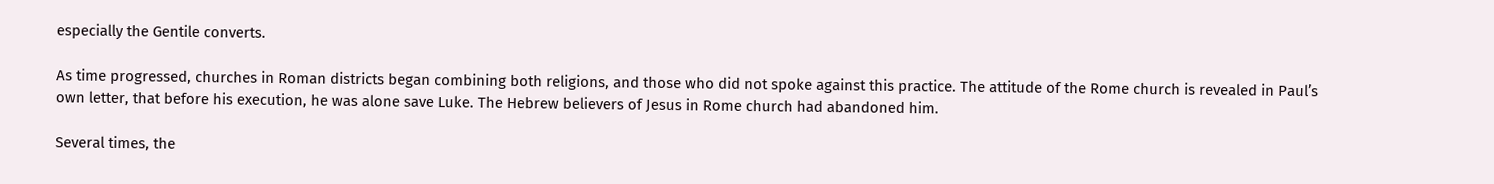especially the Gentile converts.

As time progressed, churches in Roman districts began combining both religions, and those who did not spoke against this practice. The attitude of the Rome church is revealed in Paul’s own letter, that before his execution, he was alone save Luke. The Hebrew believers of Jesus in Rome church had abandoned him.

Several times, the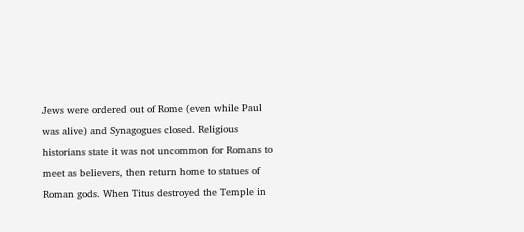Jews were ordered out of Rome (even while Paul was alive) and Synagogues closed. Religious historians state it was not uncommon for Romans to meet as believers, then return home to statues of Roman gods. When Titus destroyed the Temple in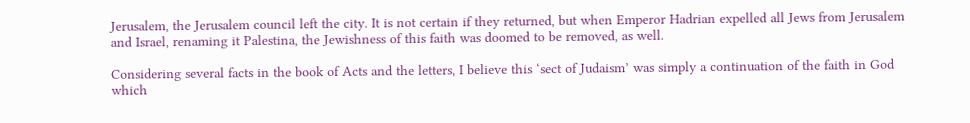Jerusalem, the Jerusalem council left the city. It is not certain if they returned, but when Emperor Hadrian expelled all Jews from Jerusalem and Israel, renaming it Palestina, the Jewishness of this faith was doomed to be removed, as well.

Considering several facts in the book of Acts and the letters, I believe this ‘sect of Judaism’ was simply a continuation of the faith in God which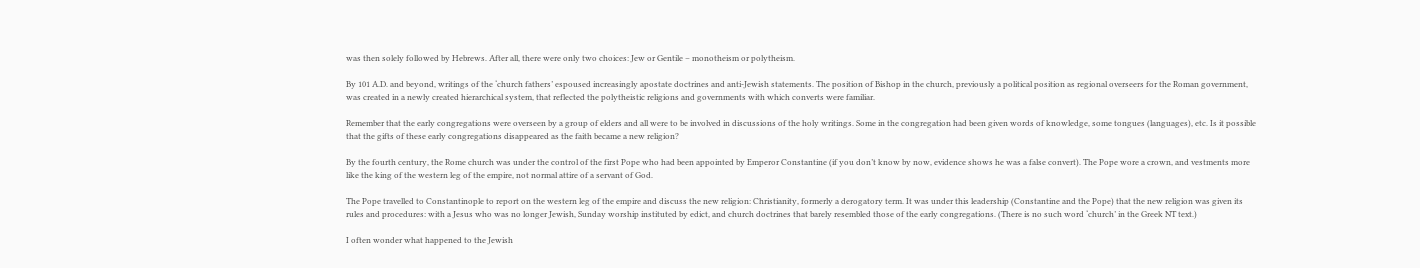was then solely followed by Hebrews. After all, there were only two choices: Jew or Gentile – monotheism or polytheism.

By 101 A.D. and beyond, writings of the ‘church fathers’ espoused increasingly apostate doctrines and anti-Jewish statements. The position of Bishop in the church, previously a political position as regional overseers for the Roman government, was created in a newly created hierarchical system, that reflected the polytheistic religions and governments with which converts were familiar.

Remember that the early congregations were overseen by a group of elders and all were to be involved in discussions of the holy writings. Some in the congregation had been given words of knowledge, some tongues (languages), etc. Is it possible that the gifts of these early congregations disappeared as the faith became a new religion?

By the fourth century, the Rome church was under the control of the first Pope who had been appointed by Emperor Constantine (if you don’t know by now, evidence shows he was a false convert). The Pope wore a crown, and vestments more like the king of the western leg of the empire, not normal attire of a servant of God.

The Pope travelled to Constantinople to report on the western leg of the empire and discuss the new religion: Christianity, formerly a derogatory term. It was under this leadership (Constantine and the Pope) that the new religion was given its rules and procedures: with a Jesus who was no longer Jewish, Sunday worship instituted by edict, and church doctrines that barely resembled those of the early congregations. (There is no such word ‘church’ in the Greek NT text.)

I often wonder what happened to the Jewish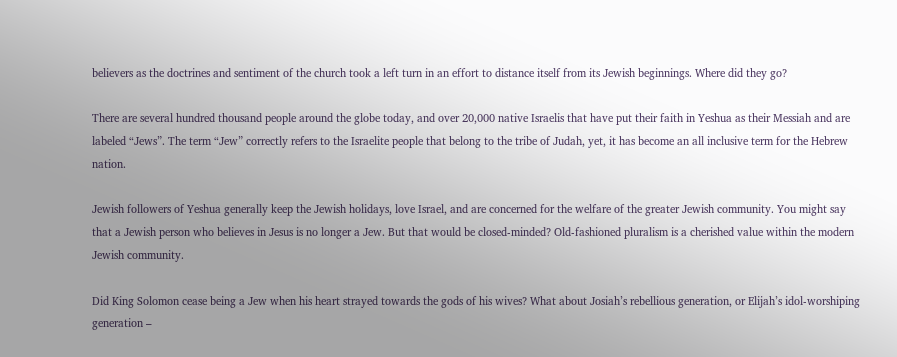believers as the doctrines and sentiment of the church took a left turn in an effort to distance itself from its Jewish beginnings. Where did they go?

There are several hundred thousand people around the globe today, and over 20,000 native Israelis that have put their faith in Yeshua as their Messiah and are labeled “Jews”. The term “Jew” correctly refers to the Israelite people that belong to the tribe of Judah, yet, it has become an all inclusive term for the Hebrew nation.

Jewish followers of Yeshua generally keep the Jewish holidays, love Israel, and are concerned for the welfare of the greater Jewish community. You might say that a Jewish person who believes in Jesus is no longer a Jew. But that would be closed-minded? Old-fashioned pluralism is a cherished value within the modern Jewish community.

Did King Solomon cease being a Jew when his heart strayed towards the gods of his wives? What about Josiah’s rebellious generation, or Elijah’s idol-worshiping generation –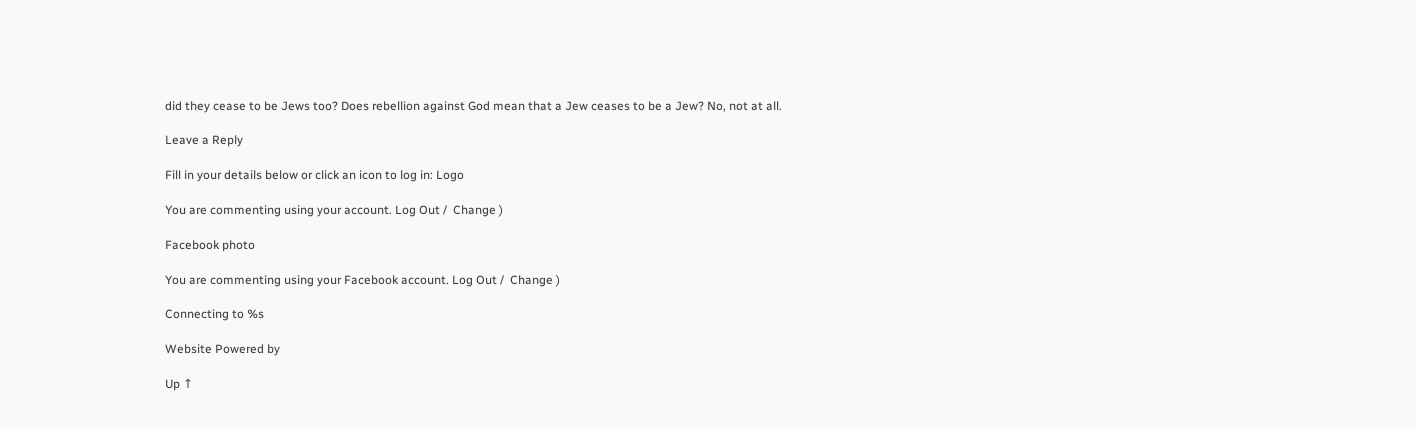did they cease to be Jews too? Does rebellion against God mean that a Jew ceases to be a Jew? No, not at all.

Leave a Reply

Fill in your details below or click an icon to log in: Logo

You are commenting using your account. Log Out /  Change )

Facebook photo

You are commenting using your Facebook account. Log Out /  Change )

Connecting to %s

Website Powered by

Up ↑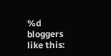%d bloggers like this: